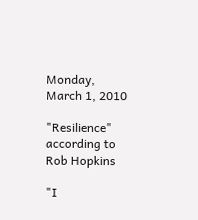Monday, March 1, 2010

"Resilience" according to Rob Hopkins

"I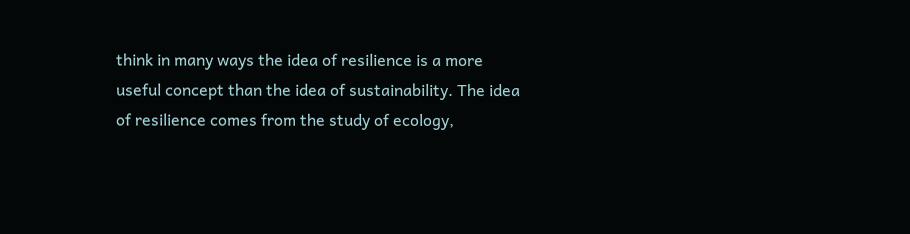think in many ways the idea of resilience is a more useful concept than the idea of sustainability. The idea of resilience comes from the study of ecology,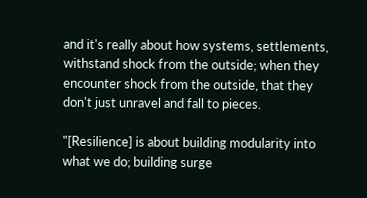and it's really about how systems, settlements, withstand shock from the outside; when they encounter shock from the outside, that they don't just unravel and fall to pieces.

"[Resilience] is about building modularity into what we do; building surge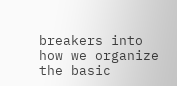breakers into how we organize the basic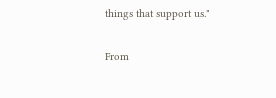things that support us."

From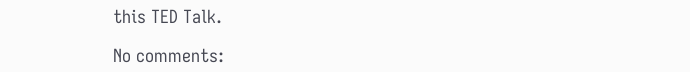this TED Talk.

No comments: